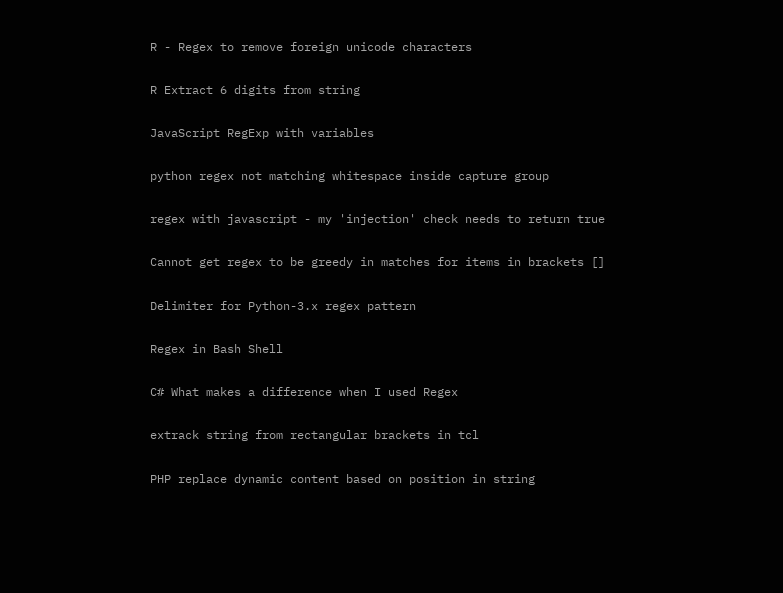R - Regex to remove foreign unicode characters

R Extract 6 digits from string

JavaScript RegExp with variables

python regex not matching whitespace inside capture group

regex with javascript - my 'injection' check needs to return true

Cannot get regex to be greedy in matches for items in brackets []

Delimiter for Python-3.x regex pattern

Regex in Bash Shell

C# What makes a difference when I used Regex

extrack string from rectangular brackets in tcl

PHP replace dynamic content based on position in string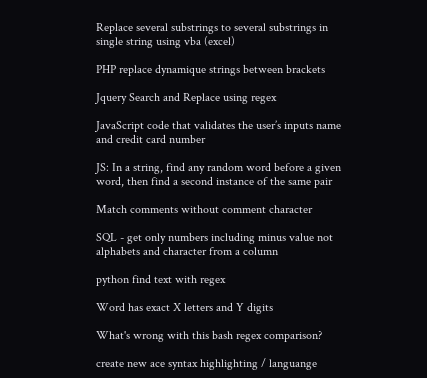Replace several substrings to several substrings in single string using vba (excel)

PHP replace dynamique strings between brackets

Jquery Search and Replace using regex

JavaScript code that validates the user’s inputs name and credit card number

JS: In a string, find any random word before a given word, then find a second instance of the same pair

Match comments without comment character

SQL - get only numbers including minus value not alphabets and character from a column

python find text with regex

Word has exact X letters and Y digits

What's wrong with this bash regex comparison?

create new ace syntax highlighting / languange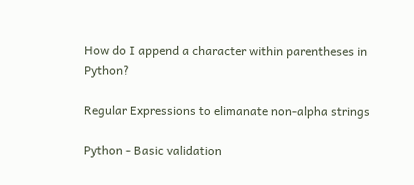How do I append a character within parentheses in Python?

Regular Expressions to elimanate non-alpha strings

Python - Basic validation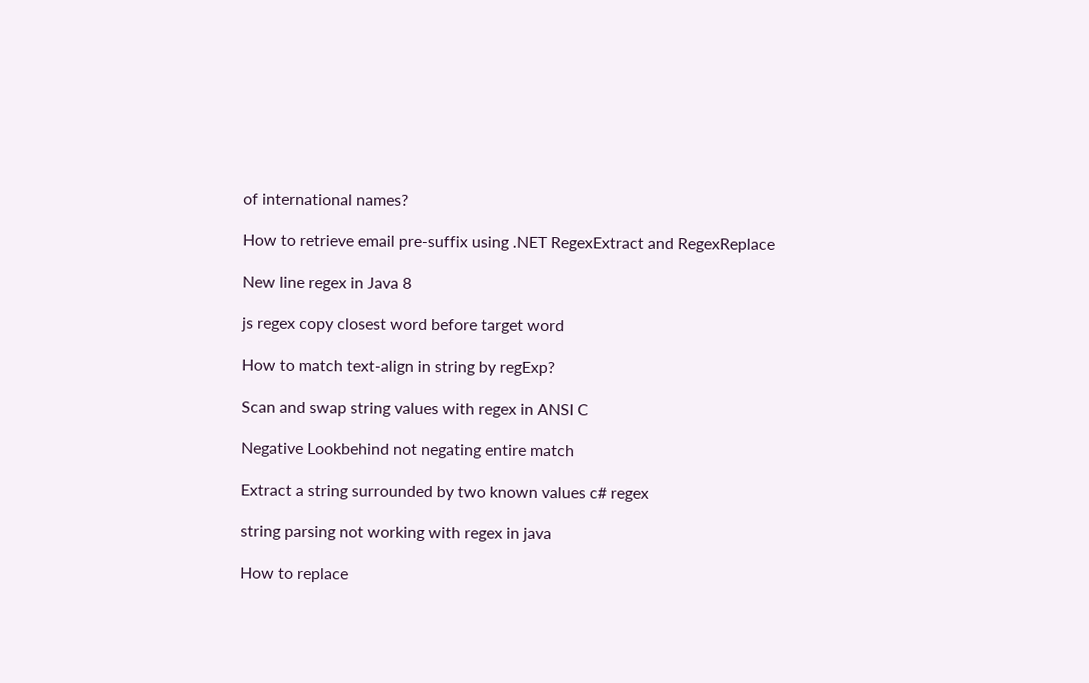of international names?

How to retrieve email pre-suffix using .NET RegexExtract and RegexReplace

New line regex in Java 8

js regex copy closest word before target word

How to match text-align in string by regExp?

Scan and swap string values with regex in ANSI C

Negative Lookbehind not negating entire match

Extract a string surrounded by two known values c# regex

string parsing not working with regex in java

How to replace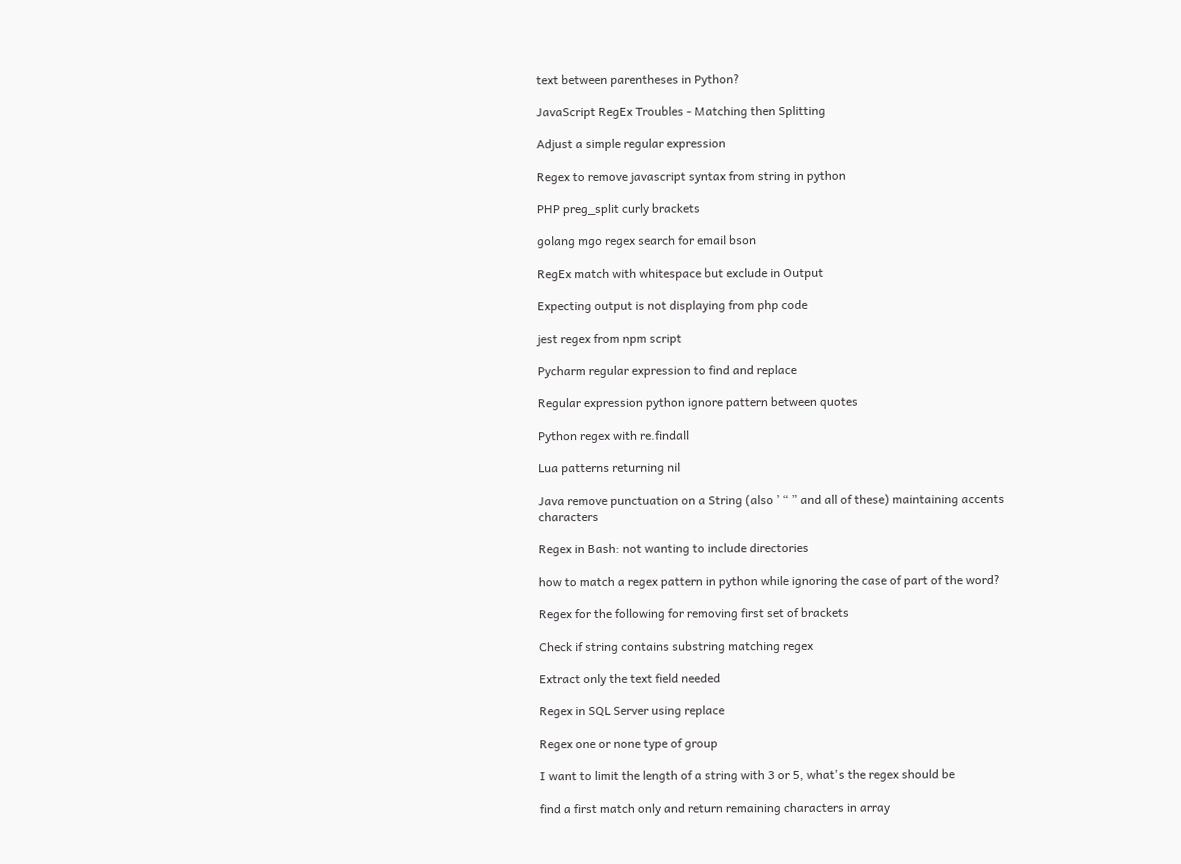text between parentheses in Python?

JavaScript RegEx Troubles - Matching then Splitting

Adjust a simple regular expression

Regex to remove javascript syntax from string in python

PHP preg_split curly brackets

golang mgo regex search for email bson

RegEx match with whitespace but exclude in Output

Expecting output is not displaying from php code

jest regex from npm script

Pycharm regular expression to find and replace

Regular expression python ignore pattern between quotes

Python regex with re.findall

Lua patterns returning nil

Java remove punctuation on a String (also ’ “ ” and all of these) maintaining accents characters

Regex in Bash: not wanting to include directories

how to match a regex pattern in python while ignoring the case of part of the word?

Regex for the following for removing first set of brackets

Check if string contains substring matching regex

Extract only the text field needed

Regex in SQL Server using replace

Regex one or none type of group

I want to limit the length of a string with 3 or 5, what's the regex should be

find a first match only and return remaining characters in array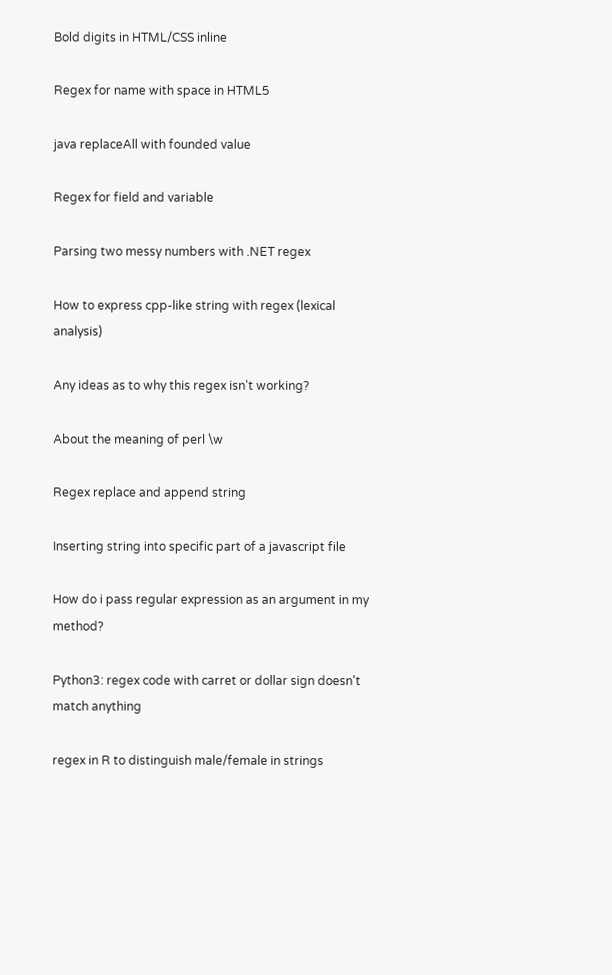Bold digits in HTML/CSS inline

Regex for name with space in HTML5

java replaceAll with founded value

Regex for field and variable

Parsing two messy numbers with .NET regex

How to express cpp-like string with regex (lexical analysis)

Any ideas as to why this regex isn't working?

About the meaning of perl \w

Regex replace and append string

Inserting string into specific part of a javascript file

How do i pass regular expression as an argument in my method?

Python3: regex code with carret or dollar sign doesn't match anything

regex in R to distinguish male/female in strings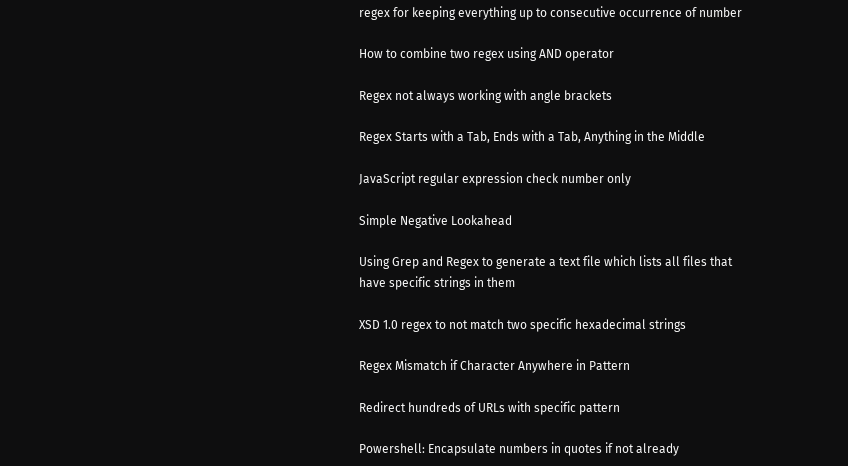regex for keeping everything up to consecutive occurrence of number

How to combine two regex using AND operator

Regex not always working with angle brackets

Regex Starts with a Tab, Ends with a Tab, Anything in the Middle

JavaScript regular expression check number only

Simple Negative Lookahead

Using Grep and Regex to generate a text file which lists all files that have specific strings in them

XSD 1.0 regex to not match two specific hexadecimal strings

Regex Mismatch if Character Anywhere in Pattern

Redirect hundreds of URLs with specific pattern

Powershell: Encapsulate numbers in quotes if not already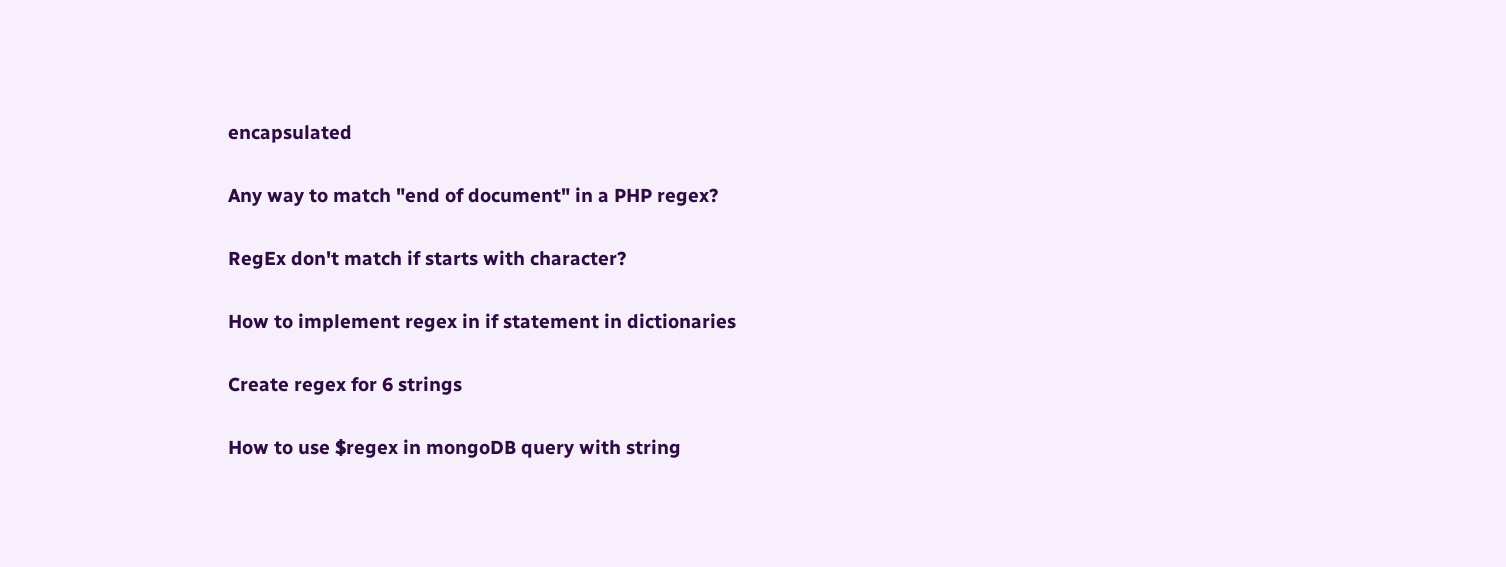encapsulated

Any way to match "end of document" in a PHP regex?

RegEx don't match if starts with character?

How to implement regex in if statement in dictionaries

Create regex for 6 strings

How to use $regex in mongoDB query with string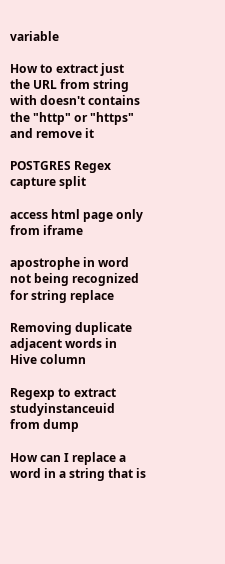variable

How to extract just the URL from string with doesn't contains the "http" or "https" and remove it

POSTGRES Regex capture split

access html page only from iframe

apostrophe in word not being recognized for string replace

Removing duplicate adjacent words in Hive column

Regexp to extract studyinstanceuid from dump

How can I replace a word in a string that is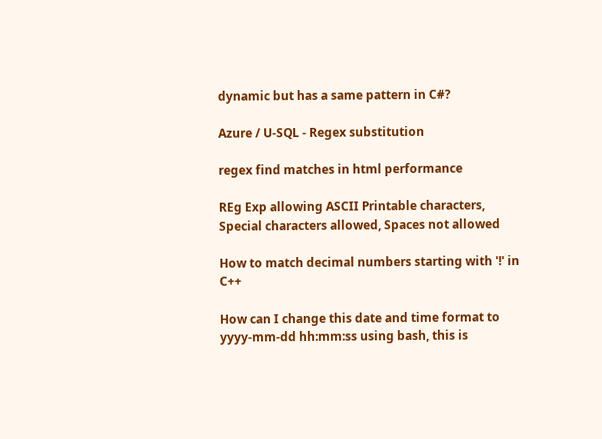dynamic but has a same pattern in C#?

Azure / U-SQL - Regex substitution

regex find matches in html performance

REg Exp allowing ASCII Printable characters, Special characters allowed, Spaces not allowed

How to match decimal numbers starting with '!' in C++

How can I change this date and time format to yyyy-mm-dd hh:mm:ss using bash, this is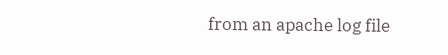from an apache log file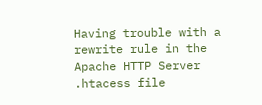Having trouble with a rewrite rule in the Apache HTTP Server .htacess file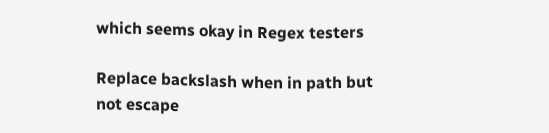which seems okay in Regex testers

Replace backslash when in path but not escape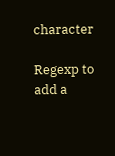character

Regexp to add a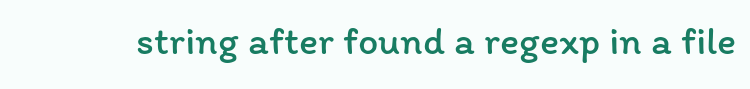string after found a regexp in a file